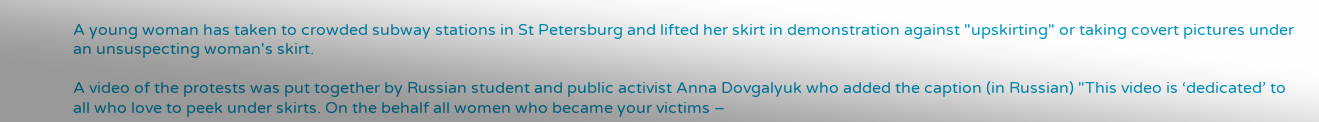A young woman has taken to crowded subway stations in St Petersburg and lifted her skirt in demonstration against "upskirting" or taking covert pictures under an unsuspecting woman's skirt.

A video of the protests was put together by Russian student and public activist Anna Dovgalyuk who added the caption (in Russian) "This video is ‘dedicated’ to all who love to peek under skirts. On the behalf all women who became your victims –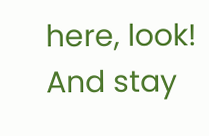here, look! And stay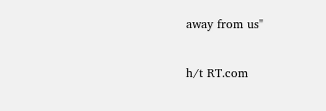away from us"

h/t RT.com